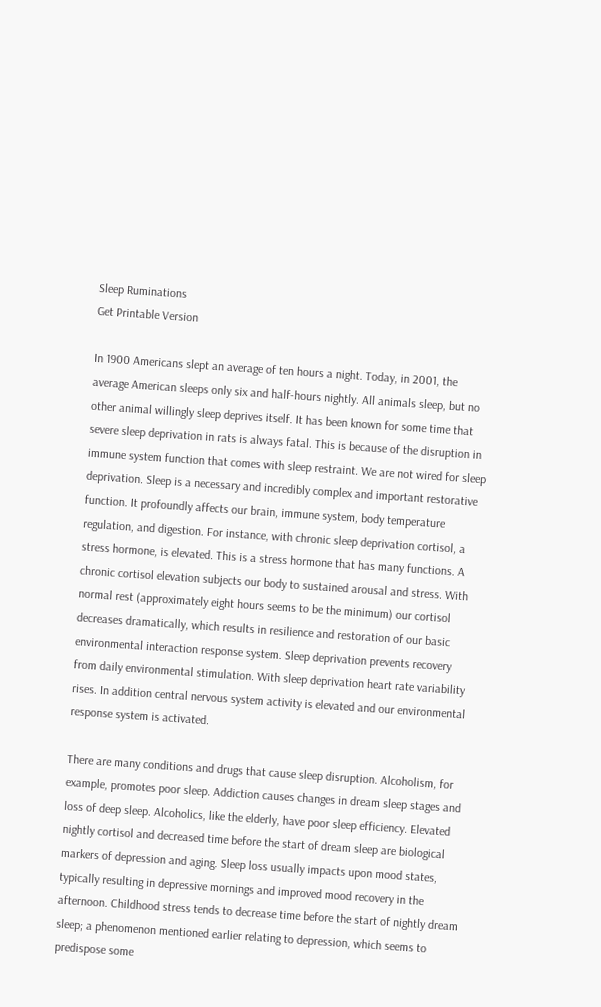Sleep Ruminations
Get Printable Version

In 1900 Americans slept an average of ten hours a night. Today, in 2001, the average American sleeps only six and half-hours nightly. All animals sleep, but no other animal willingly sleep deprives itself. It has been known for some time that severe sleep deprivation in rats is always fatal. This is because of the disruption in immune system function that comes with sleep restraint. We are not wired for sleep deprivation. Sleep is a necessary and incredibly complex and important restorative function. It profoundly affects our brain, immune system, body temperature regulation, and digestion. For instance, with chronic sleep deprivation cortisol, a stress hormone, is elevated. This is a stress hormone that has many functions. A chronic cortisol elevation subjects our body to sustained arousal and stress. With normal rest (approximately eight hours seems to be the minimum) our cortisol decreases dramatically, which results in resilience and restoration of our basic environmental interaction response system. Sleep deprivation prevents recovery from daily environmental stimulation. With sleep deprivation heart rate variability rises. In addition central nervous system activity is elevated and our environmental response system is activated.

There are many conditions and drugs that cause sleep disruption. Alcoholism, for example, promotes poor sleep. Addiction causes changes in dream sleep stages and loss of deep sleep. Alcoholics, like the elderly, have poor sleep efficiency. Elevated nightly cortisol and decreased time before the start of dream sleep are biological markers of depression and aging. Sleep loss usually impacts upon mood states, typically resulting in depressive mornings and improved mood recovery in the afternoon. Childhood stress tends to decrease time before the start of nightly dream sleep; a phenomenon mentioned earlier relating to depression, which seems to predispose some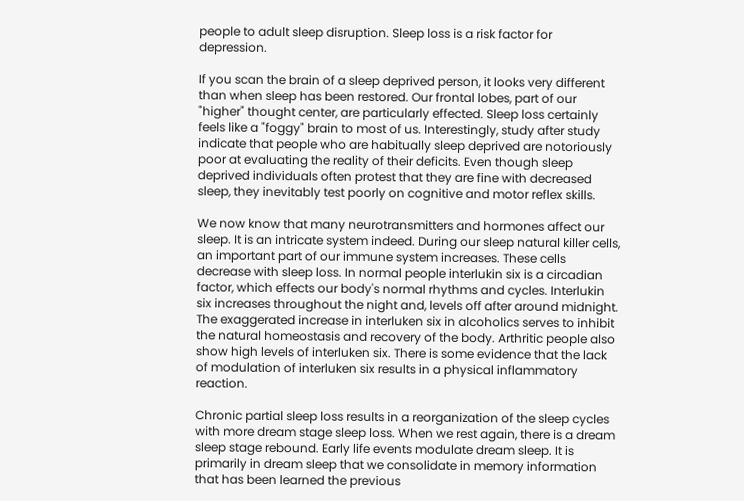people to adult sleep disruption. Sleep loss is a risk factor for depression.

If you scan the brain of a sleep deprived person, it looks very different than when sleep has been restored. Our frontal lobes, part of our "higher" thought center, are particularly effected. Sleep loss certainly feels like a "foggy" brain to most of us. Interestingly, study after study indicate that people who are habitually sleep deprived are notoriously poor at evaluating the reality of their deficits. Even though sleep deprived individuals often protest that they are fine with decreased sleep, they inevitably test poorly on cognitive and motor reflex skills.

We now know that many neurotransmitters and hormones affect our sleep. It is an intricate system indeed. During our sleep natural killer cells, an important part of our immune system increases. These cells decrease with sleep loss. In normal people interlukin six is a circadian factor, which effects our body's normal rhythms and cycles. Interlukin six increases throughout the night and, levels off after around midnight. The exaggerated increase in interluken six in alcoholics serves to inhibit the natural homeostasis and recovery of the body. Arthritic people also show high levels of interluken six. There is some evidence that the lack of modulation of interluken six results in a physical inflammatory reaction.

Chronic partial sleep loss results in a reorganization of the sleep cycles with more dream stage sleep loss. When we rest again, there is a dream sleep stage rebound. Early life events modulate dream sleep. It is primarily in dream sleep that we consolidate in memory information that has been learned the previous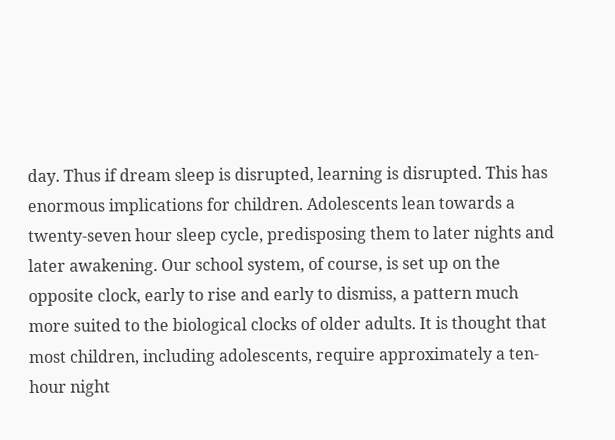day. Thus if dream sleep is disrupted, learning is disrupted. This has enormous implications for children. Adolescents lean towards a twenty-seven hour sleep cycle, predisposing them to later nights and later awakening. Our school system, of course, is set up on the opposite clock, early to rise and early to dismiss, a pattern much more suited to the biological clocks of older adults. It is thought that most children, including adolescents, require approximately a ten-hour night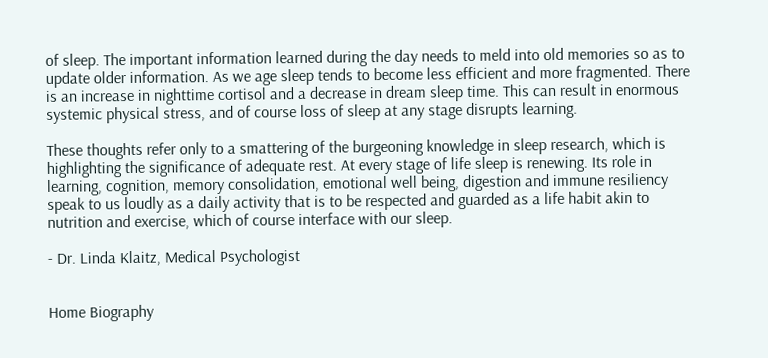of sleep. The important information learned during the day needs to meld into old memories so as to update older information. As we age sleep tends to become less efficient and more fragmented. There is an increase in nighttime cortisol and a decrease in dream sleep time. This can result in enormous systemic physical stress, and of course loss of sleep at any stage disrupts learning.

These thoughts refer only to a smattering of the burgeoning knowledge in sleep research, which is highlighting the significance of adequate rest. At every stage of life sleep is renewing. Its role in learning, cognition, memory consolidation, emotional well being, digestion and immune resiliency speak to us loudly as a daily activity that is to be respected and guarded as a life habit akin to nutrition and exercise, which of course interface with our sleep.

- Dr. Linda Klaitz, Medical Psychologist


Home Biography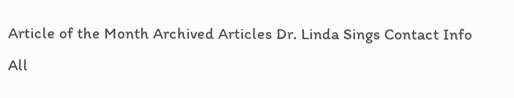Article of the Month Archived Articles Dr. Linda Sings Contact Info
All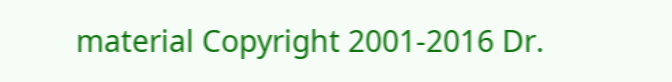material Copyright 2001-2016 Dr.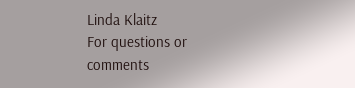Linda Klaitz
For questions or comments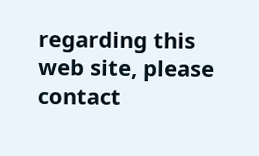regarding this web site, please contact